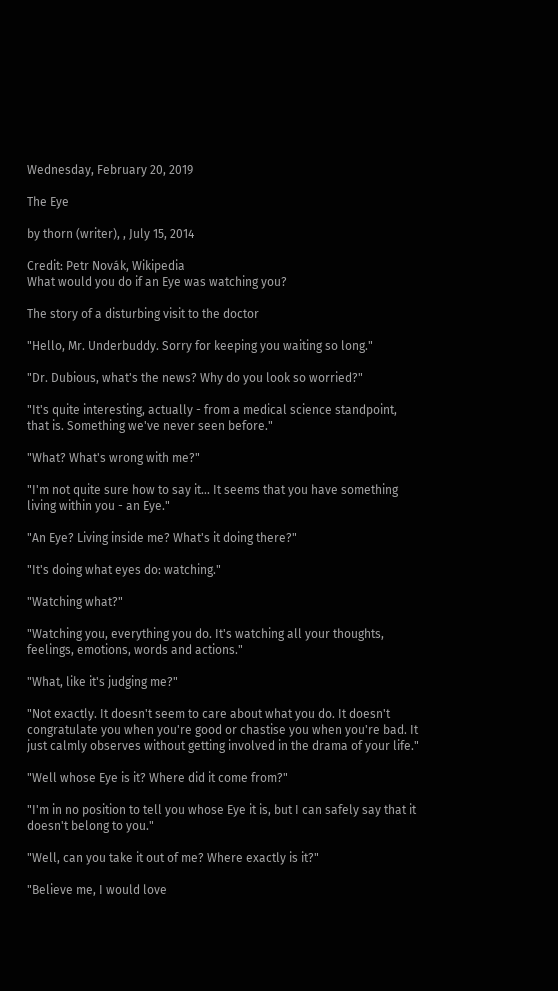Wednesday, February 20, 2019

The Eye

by thorn (writer), , July 15, 2014

Credit: Petr Novák, Wikipedia
What would you do if an Eye was watching you?

The story of a disturbing visit to the doctor

"Hello, Mr. Underbuddy. Sorry for keeping you waiting so long."

"Dr. Dubious, what's the news? Why do you look so worried?"

"It's quite interesting, actually - from a medical science standpoint, that is. Something we've never seen before."

"What? What's wrong with me?"

"I'm not quite sure how to say it... It seems that you have something living within you - an Eye."

"An Eye? Living inside me? What's it doing there?"

"It's doing what eyes do: watching."

"Watching what?"

"Watching you, everything you do. It's watching all your thoughts, feelings, emotions, words and actions."

"What, like it's judging me?"

"Not exactly. It doesn't seem to care about what you do. It doesn't congratulate you when you're good or chastise you when you're bad. It just calmly observes without getting involved in the drama of your life."

"Well whose Eye is it? Where did it come from?"

"I'm in no position to tell you whose Eye it is, but I can safely say that it doesn't belong to you."

"Well, can you take it out of me? Where exactly is it?"

"Believe me, I would love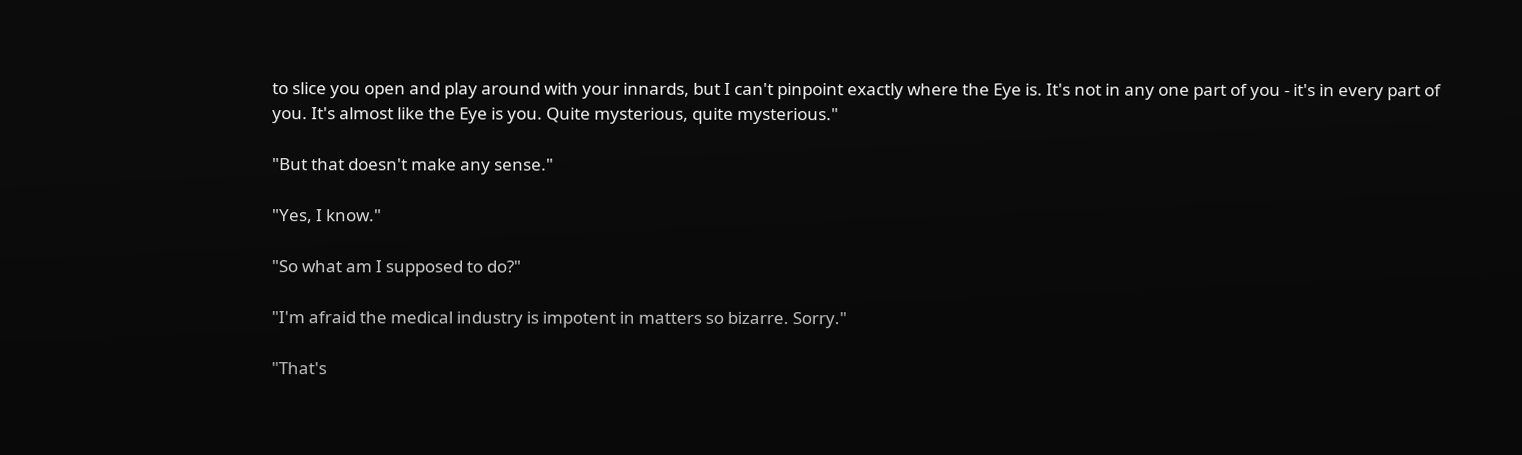to slice you open and play around with your innards, but I can't pinpoint exactly where the Eye is. It's not in any one part of you - it's in every part of you. It's almost like the Eye is you. Quite mysterious, quite mysterious."

"But that doesn't make any sense."

"Yes, I know."

"So what am I supposed to do?"

"I'm afraid the medical industry is impotent in matters so bizarre. Sorry."

"That's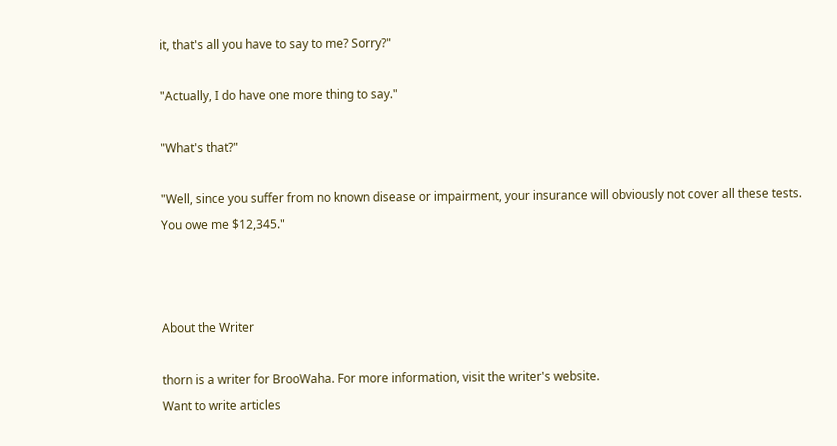it, that's all you have to say to me? Sorry?"

"Actually, I do have one more thing to say."

"What's that?"

"Well, since you suffer from no known disease or impairment, your insurance will obviously not cover all these tests. You owe me $12,345."



About the Writer

thorn is a writer for BrooWaha. For more information, visit the writer's website.
Want to write articles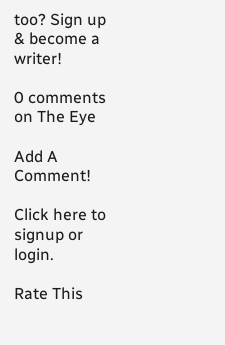too? Sign up & become a writer!

0 comments on The Eye

Add A Comment!

Click here to signup or login.

Rate This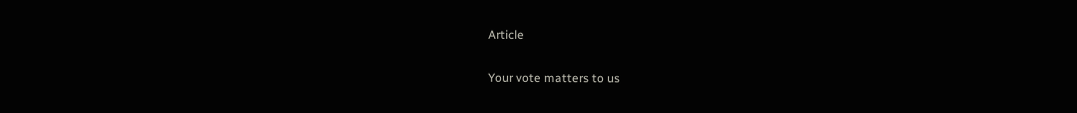Article

Your vote matters to us